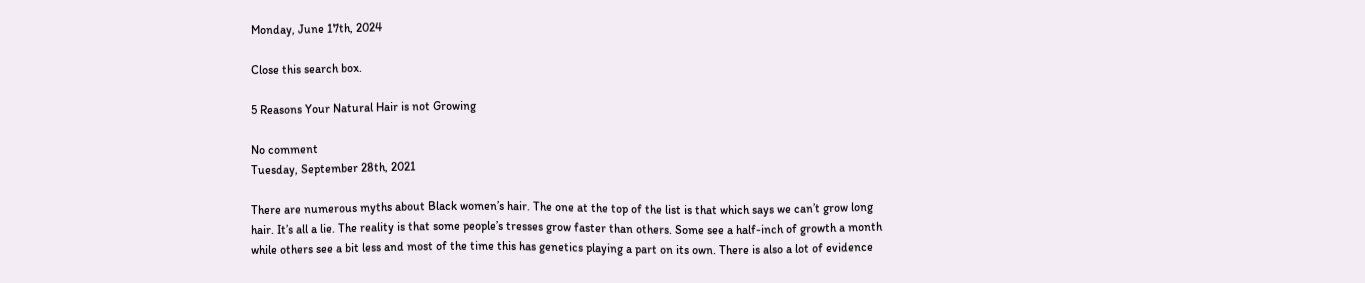Monday, June 17th, 2024

Close this search box.

5 Reasons Your Natural Hair is not Growing

No comment
Tuesday, September 28th, 2021

There are numerous myths about Black women’s hair. The one at the top of the list is that which says we can’t grow long hair. It’s all a lie. The reality is that some people’s tresses grow faster than others. Some see a half-inch of growth a month while others see a bit less and most of the time this has genetics playing a part on its own. There is also a lot of evidence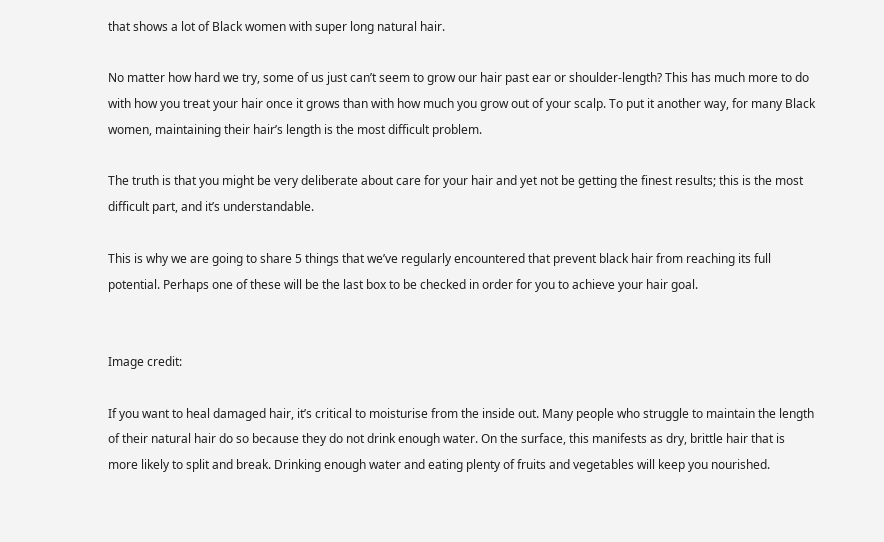that shows a lot of Black women with super long natural hair.

No matter how hard we try, some of us just can’t seem to grow our hair past ear or shoulder-length? This has much more to do with how you treat your hair once it grows than with how much you grow out of your scalp. To put it another way, for many Black women, maintaining their hair’s length is the most difficult problem.

The truth is that you might be very deliberate about care for your hair and yet not be getting the finest results; this is the most difficult part, and it’s understandable.

This is why we are going to share 5 things that we’ve regularly encountered that prevent black hair from reaching its full potential. Perhaps one of these will be the last box to be checked in order for you to achieve your hair goal.


Image credit:

If you want to heal damaged hair, it’s critical to moisturise from the inside out. Many people who struggle to maintain the length of their natural hair do so because they do not drink enough water. On the surface, this manifests as dry, brittle hair that is more likely to split and break. Drinking enough water and eating plenty of fruits and vegetables will keep you nourished.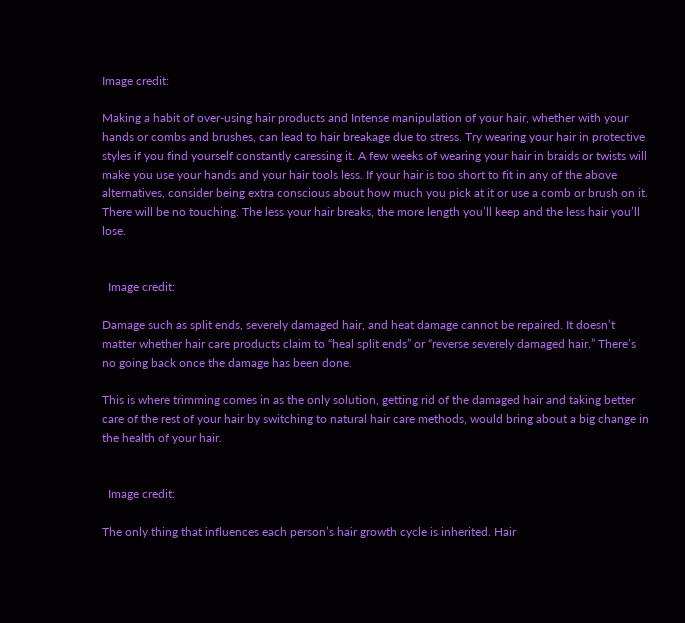Image credit:

Making a habit of over-using hair products and Intense manipulation of your hair, whether with your hands or combs and brushes, can lead to hair breakage due to stress. Try wearing your hair in protective styles if you find yourself constantly caressing it. A few weeks of wearing your hair in braids or twists will make you use your hands and your hair tools less. If your hair is too short to fit in any of the above alternatives, consider being extra conscious about how much you pick at it or use a comb or brush on it. There will be no touching. The less your hair breaks, the more length you’ll keep and the less hair you’ll lose.


  Image credit:

Damage such as split ends, severely damaged hair, and heat damage cannot be repaired. It doesn’t matter whether hair care products claim to “heal split ends” or “reverse severely damaged hair.” There’s no going back once the damage has been done.

This is where trimming comes in as the only solution, getting rid of the damaged hair and taking better care of the rest of your hair by switching to natural hair care methods, would bring about a big change in the health of your hair.


  Image credit:

The only thing that influences each person’s hair growth cycle is inherited. Hair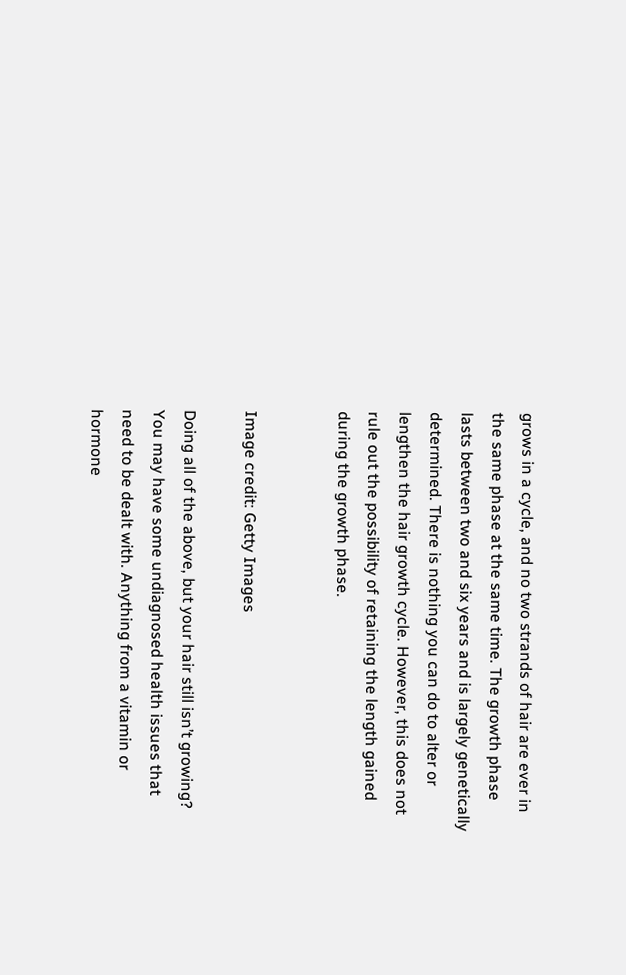grows in a cycle, and no two strands of hair are ever in the same phase at the same time. The growth phase lasts between two and six years and is largely genetically determined. There is nothing you can do to alter or lengthen the hair growth cycle. However, this does not rule out the possibility of retaining the length gained during the growth phase.


Image credit: Getty Images

Doing all of the above, but your hair still isn’t growing? You may have some undiagnosed health issues that need to be dealt with. Anything from a vitamin or hormone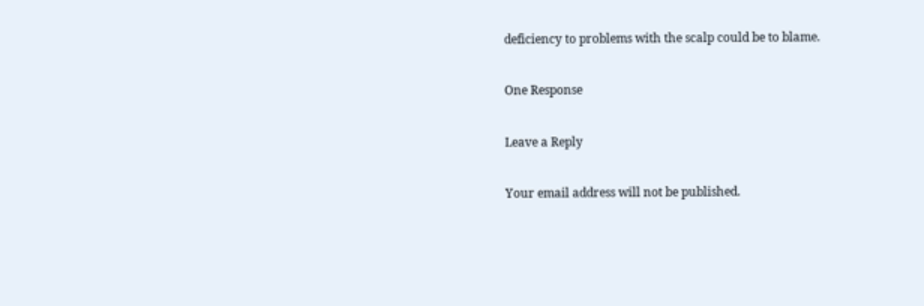deficiency to problems with the scalp could be to blame.

One Response

Leave a Reply

Your email address will not be published.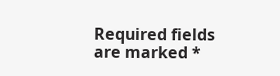Required fields are marked *